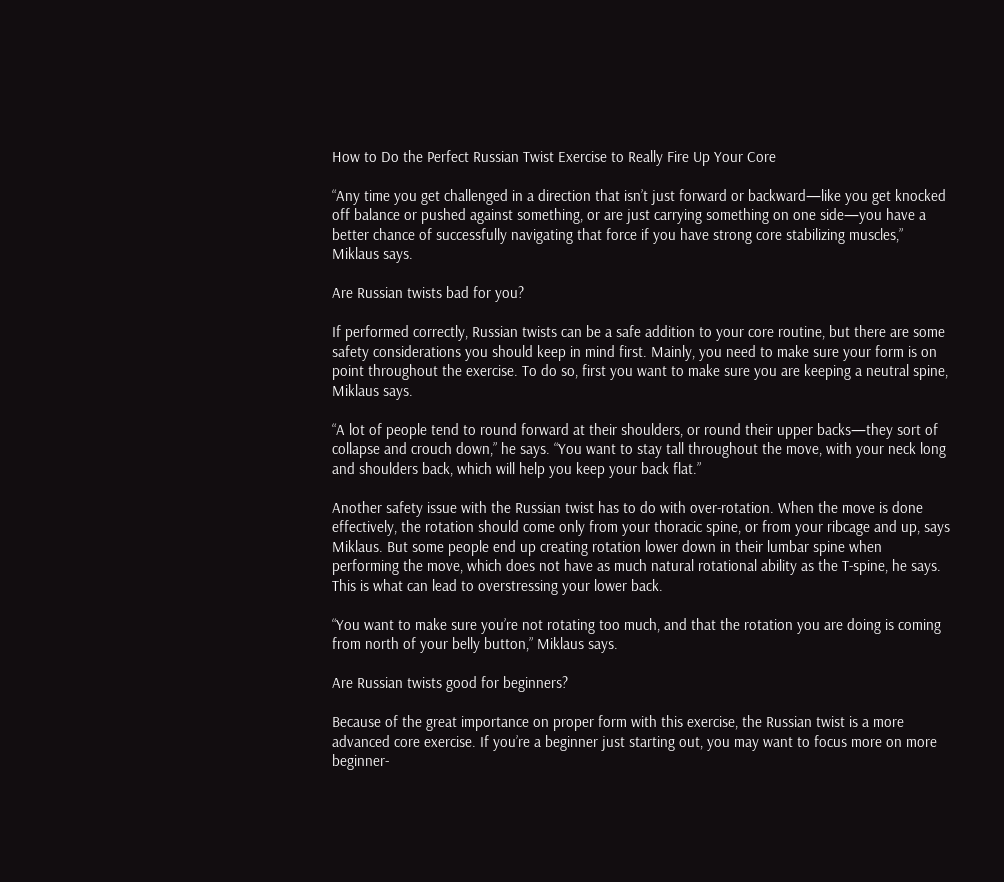How to Do the Perfect Russian Twist Exercise to Really Fire Up Your Core

“Any time you get challenged in a direction that isn’t just forward or backward—like you get knocked off balance or pushed against something, or are just carrying something on one side—you have a better chance of successfully navigating that force if you have strong core stabilizing muscles,” Miklaus says.

Are Russian twists bad for you?

If performed correctly, Russian twists can be a safe addition to your core routine, but there are some safety considerations you should keep in mind first. Mainly, you need to make sure your form is on point throughout the exercise. To do so, first you want to make sure you are keeping a neutral spine, Miklaus says.

“A lot of people tend to round forward at their shoulders, or round their upper backs—they sort of collapse and crouch down,” he says. “You want to stay tall throughout the move, with your neck long and shoulders back, which will help you keep your back flat.”

Another safety issue with the Russian twist has to do with over-rotation. When the move is done effectively, the rotation should come only from your thoracic spine, or from your ribcage and up, says Miklaus. But some people end up creating rotation lower down in their lumbar spine when performing the move, which does not have as much natural rotational ability as the T-spine, he says. This is what can lead to overstressing your lower back.

“You want to make sure you’re not rotating too much, and that the rotation you are doing is coming from north of your belly button,” Miklaus says.

Are Russian twists good for beginners?

Because of the great importance on proper form with this exercise, the Russian twist is a more advanced core exercise. If you’re a beginner just starting out, you may want to focus more on more beginner-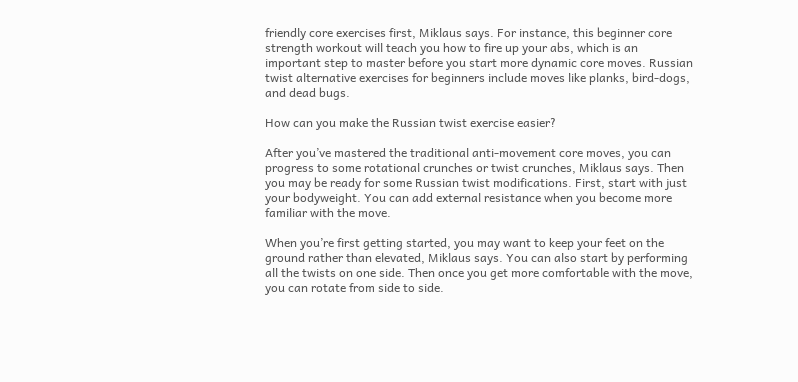friendly core exercises first, Miklaus says. For instance, this beginner core strength workout will teach you how to fire up your abs, which is an important step to master before you start more dynamic core moves. Russian twist alternative exercises for beginners include moves like planks, bird-dogs, and dead bugs.

How can you make the Russian twist exercise easier?

After you’ve mastered the traditional anti-movement core moves, you can progress to some rotational crunches or twist crunches, Miklaus says. Then you may be ready for some Russian twist modifications. First, start with just your bodyweight. You can add external resistance when you become more familiar with the move.

When you’re first getting started, you may want to keep your feet on the ground rather than elevated, Miklaus says. You can also start by performing all the twists on one side. Then once you get more comfortable with the move, you can rotate from side to side.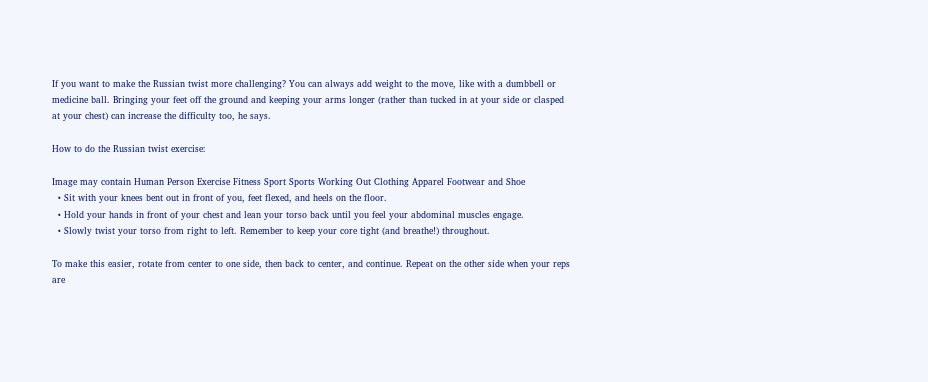If you want to make the Russian twist more challenging? You can always add weight to the move, like with a dumbbell or medicine ball. Bringing your feet off the ground and keeping your arms longer (rather than tucked in at your side or clasped at your chest) can increase the difficulty too, he says.

How to do the Russian twist exercise:

Image may contain Human Person Exercise Fitness Sport Sports Working Out Clothing Apparel Footwear and Shoe
  • Sit with your knees bent out in front of you, feet flexed, and heels on the floor.
  • Hold your hands in front of your chest and lean your torso back until you feel your abdominal muscles engage.
  • Slowly twist your torso from right to left. Remember to keep your core tight (and breathe!) throughout.

To make this easier, rotate from center to one side, then back to center, and continue. Repeat on the other side when your reps are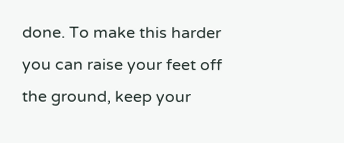done. To make this harder you can raise your feet off the ground, keep your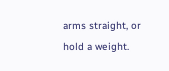arms straight, or hold a weight.